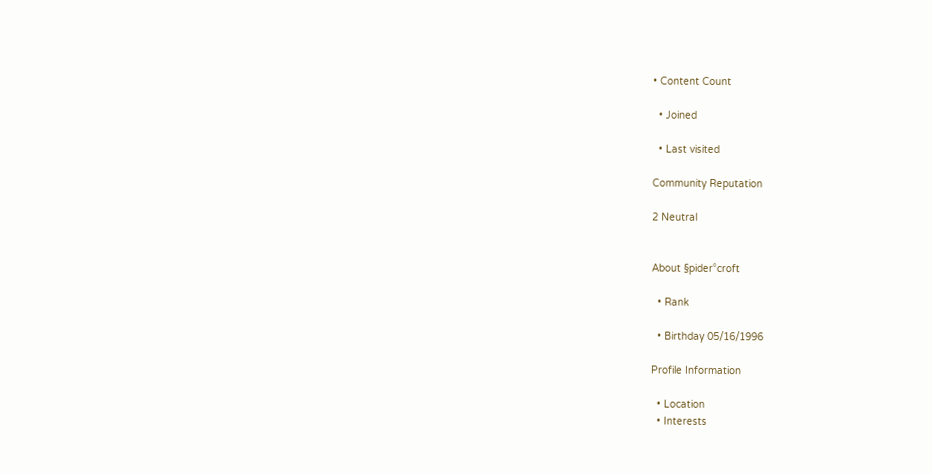• Content Count

  • Joined

  • Last visited

Community Reputation

2 Neutral


About §pider°croft

  • Rank

  • Birthday 05/16/1996

Profile Information

  • Location
  • Interests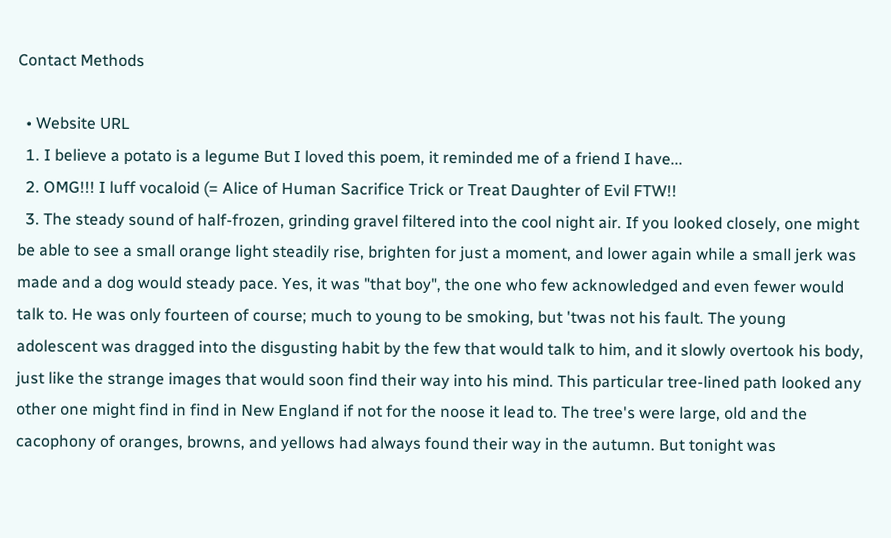Contact Methods

  • Website URL
  1. I believe a potato is a legume But I loved this poem, it reminded me of a friend I have...
  2. OMG!!! I luff vocaloid (= Alice of Human Sacrifice Trick or Treat Daughter of Evil FTW!!
  3. The steady sound of half-frozen, grinding gravel filtered into the cool night air. If you looked closely, one might be able to see a small orange light steadily rise, brighten for just a moment, and lower again while a small jerk was made and a dog would steady pace. Yes, it was "that boy", the one who few acknowledged and even fewer would talk to. He was only fourteen of course; much to young to be smoking, but 'twas not his fault. The young adolescent was dragged into the disgusting habit by the few that would talk to him, and it slowly overtook his body, just like the strange images that would soon find their way into his mind. This particular tree-lined path looked any other one might find in find in New England if not for the noose it lead to. The tree's were large, old and the cacophony of oranges, browns, and yellows had always found their way in the autumn. But tonight was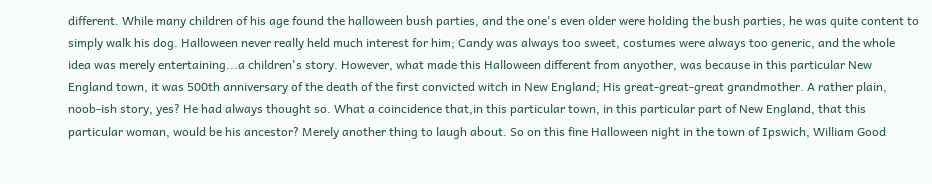different. While many children of his age found the halloween bush parties, and the one's even older were holding the bush parties, he was quite content to simply walk his dog. Halloween never really held much interest for him; Candy was always too sweet, costumes were always too generic, and the whole idea was merely entertaining...a children's story. However, what made this Halloween different from anyother, was because in this particular New England town, it was 500th anniversary of the death of the first convicted witch in New England; His great-great-great grandmother. A rather plain, noob-ish story, yes? He had always thought so. What a coincidence that,in this particular town, in this particular part of New England, that this particular woman, would be his ancestor? Merely another thing to laugh about. So on this fine Halloween night in the town of Ipswich, William Good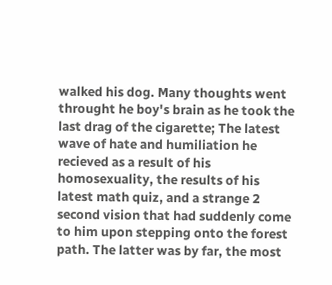walked his dog. Many thoughts went throught he boy's brain as he took the last drag of the cigarette; The latest wave of hate and humiliation he recieved as a result of his homosexuality, the results of his latest math quiz, and a strange 2 second vision that had suddenly come to him upon stepping onto the forest path. The latter was by far, the most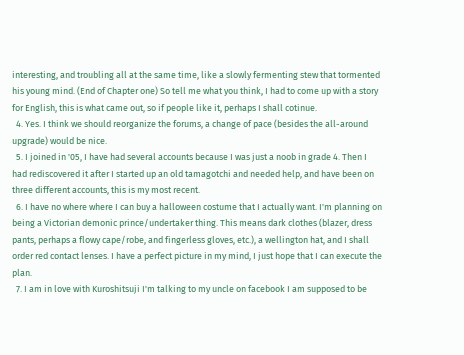interesting, and troubling all at the same time, like a slowly fermenting stew that tormented his young mind. (End of Chapter one) So tell me what you think, I had to come up with a story for English, this is what came out, so if people like it, perhaps I shall cotinue.
  4. Yes. I think we should reorganize the forums, a change of pace (besides the all-around upgrade) would be nice.
  5. I joined in '05, I have had several accounts because I was just a noob in grade 4. Then I had rediscovered it after I started up an old tamagotchi and needed help, and have been on three different accounts, this is my most recent.
  6. I have no where where I can buy a halloween costume that I actually want. I'm planning on being a Victorian demonic prince/undertaker thing. This means dark clothes (blazer, dress pants, perhaps a flowy cape/robe, and fingerless gloves, etc.), a wellington hat, and I shall order red contact lenses. I have a perfect picture in my mind, I just hope that I can execute the plan.
  7. I am in love with Kuroshitsuji I'm talking to my uncle on facebook I am supposed to be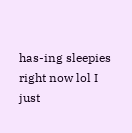has-ing sleepies right now lol I just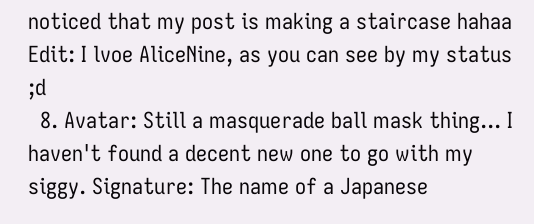noticed that my post is making a staircase hahaa Edit: I lvoe AliceNine, as you can see by my status ;d
  8. Avatar: Still a masquerade ball mask thing... I haven't found a decent new one to go with my siggy. Signature: The name of a Japanese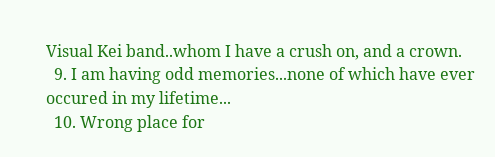Visual Kei band..whom I have a crush on, and a crown.
  9. I am having odd memories...none of which have ever occured in my lifetime...
  10. Wrong place for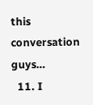this conversation guys...
  11. I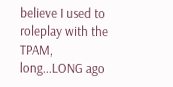believe I used to roleplay with the TPAM, long...LONG ago